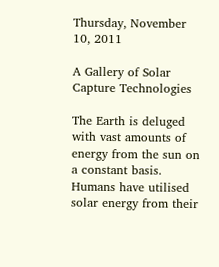Thursday, November 10, 2011

A Gallery of Solar Capture Technologies

The Earth is deluged with vast amounts of energy from the sun on a constant basis. Humans have utilised solar energy from their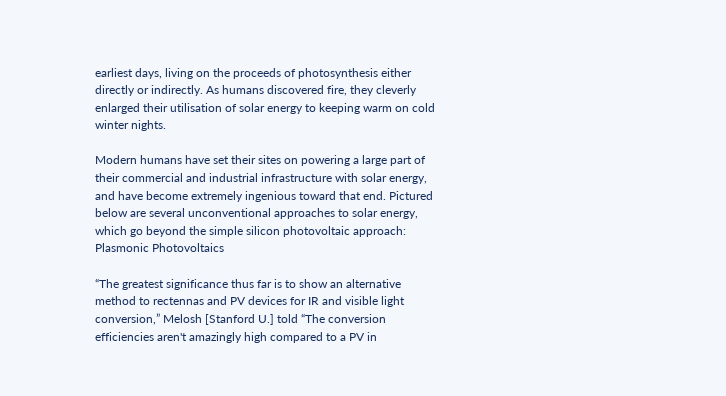earliest days, living on the proceeds of photosynthesis either directly or indirectly. As humans discovered fire, they cleverly enlarged their utilisation of solar energy to keeping warm on cold winter nights.

Modern humans have set their sites on powering a large part of their commercial and industrial infrastructure with solar energy, and have become extremely ingenious toward that end. Pictured below are several unconventional approaches to solar energy, which go beyond the simple silicon photovoltaic approach:
Plasmonic Photovoltaics

“The greatest significance thus far is to show an alternative method to rectennas and PV devices for IR and visible light conversion,” Melosh [Stanford U.] told “The conversion efficiencies aren't amazingly high compared to a PV in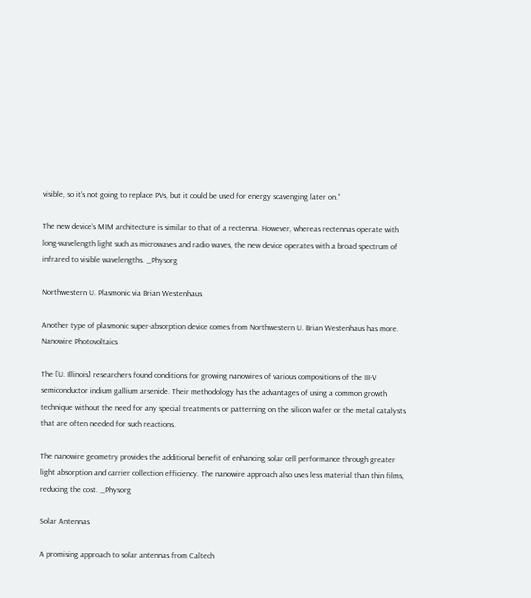visible, so it’s not going to replace PVs, but it could be used for energy scavenging later on.”

The new device’s MIM architecture is similar to that of a rectenna. However, whereas rectennas operate with long-wavelength light such as microwaves and radio waves, the new device operates with a broad spectrum of infrared to visible wavelengths. _Physorg

Northwestern U. Plasmonic via Brian Westenhaus

Another type of plasmonic super-absorption device comes from Northwestern U. Brian Westenhaus has more.
Nanowire Photovoltaics

The [U. Illinois] researchers found conditions for growing nanowires of various compositions of the III-V semiconductor indium gallium arsenide. Their methodology has the advantages of using a common growth technique without the need for any special treatments or patterning on the silicon wafer or the metal catalysts that are often needed for such reactions.

The nanowire geometry provides the additional benefit of enhancing solar cell performance through greater light absorption and carrier collection efficiency. The nanowire approach also uses less material than thin films, reducing the cost. _Physorg

Solar Antennas

A promising approach to solar antennas from Caltech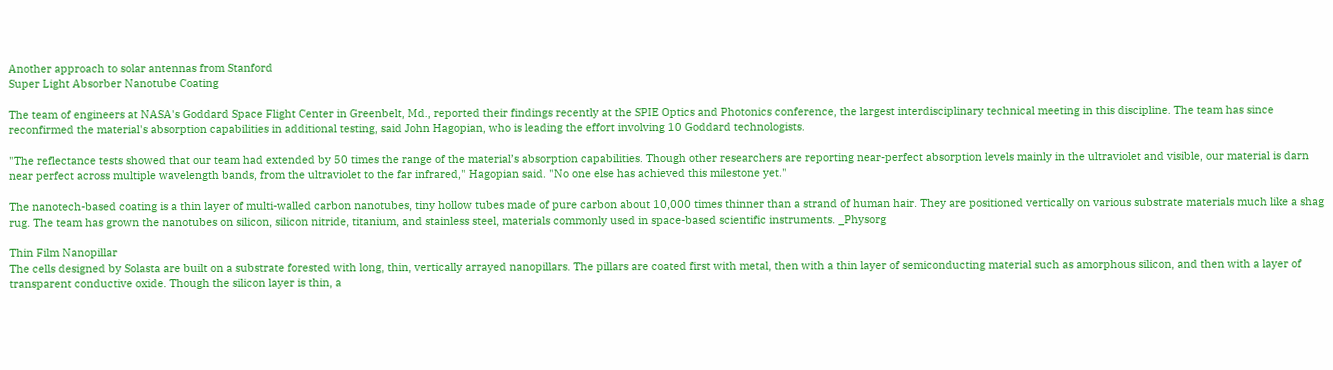Another approach to solar antennas from Stanford
Super Light Absorber Nanotube Coating

The team of engineers at NASA's Goddard Space Flight Center in Greenbelt, Md., reported their findings recently at the SPIE Optics and Photonics conference, the largest interdisciplinary technical meeting in this discipline. The team has since reconfirmed the material's absorption capabilities in additional testing, said John Hagopian, who is leading the effort involving 10 Goddard technologists.

"The reflectance tests showed that our team had extended by 50 times the range of the material’s absorption capabilities. Though other researchers are reporting near-perfect absorption levels mainly in the ultraviolet and visible, our material is darn near perfect across multiple wavelength bands, from the ultraviolet to the far infrared," Hagopian said. "No one else has achieved this milestone yet."

The nanotech-based coating is a thin layer of multi-walled carbon nanotubes, tiny hollow tubes made of pure carbon about 10,000 times thinner than a strand of human hair. They are positioned vertically on various substrate materials much like a shag rug. The team has grown the nanotubes on silicon, silicon nitride, titanium, and stainless steel, materials commonly used in space-based scientific instruments. _Physorg

Thin Film Nanopillar
The cells designed by Solasta are built on a substrate forested with long, thin, vertically arrayed nanopillars. The pillars are coated first with metal, then with a thin layer of semiconducting material such as amorphous silicon, and then with a layer of transparent conductive oxide. Though the silicon layer is thin, a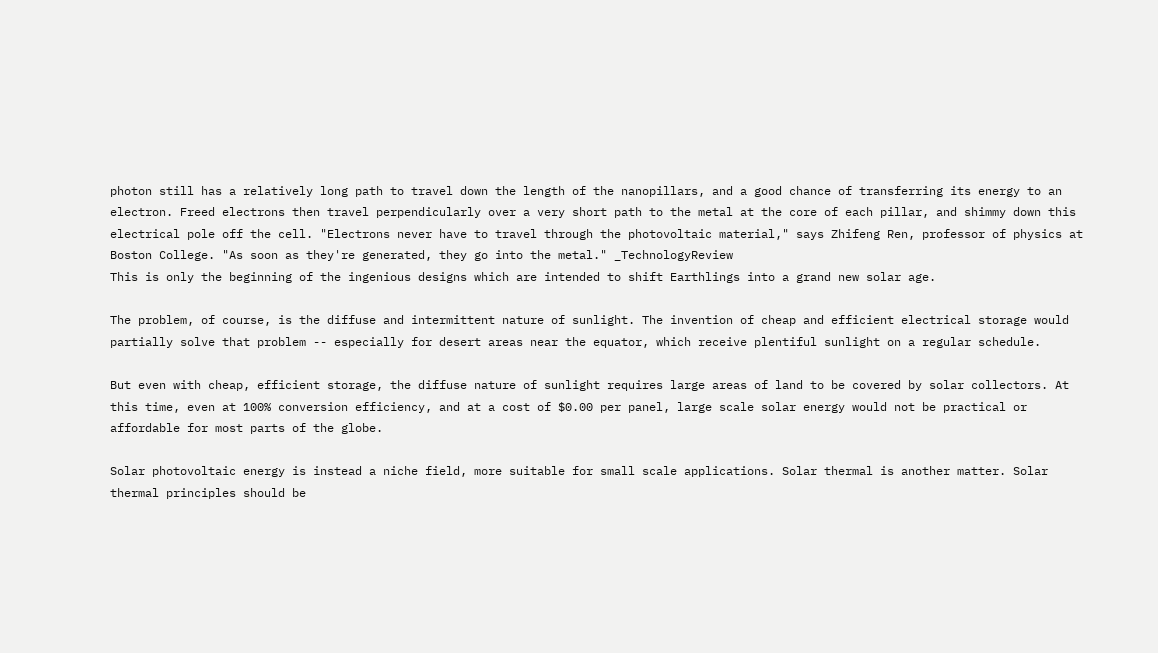photon still has a relatively long path to travel down the length of the nanopillars, and a good chance of transferring its energy to an electron. Freed electrons then travel perpendicularly over a very short path to the metal at the core of each pillar, and shimmy down this electrical pole off the cell. "Electrons never have to travel through the photovoltaic material," says Zhifeng Ren, professor of physics at Boston College. "As soon as they're generated, they go into the metal." _TechnologyReview
This is only the beginning of the ingenious designs which are intended to shift Earthlings into a grand new solar age.

The problem, of course, is the diffuse and intermittent nature of sunlight. The invention of cheap and efficient electrical storage would partially solve that problem -- especially for desert areas near the equator, which receive plentiful sunlight on a regular schedule.

But even with cheap, efficient storage, the diffuse nature of sunlight requires large areas of land to be covered by solar collectors. At this time, even at 100% conversion efficiency, and at a cost of $0.00 per panel, large scale solar energy would not be practical or affordable for most parts of the globe.

Solar photovoltaic energy is instead a niche field, more suitable for small scale applications. Solar thermal is another matter. Solar thermal principles should be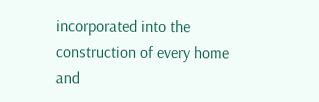incorporated into the construction of every home and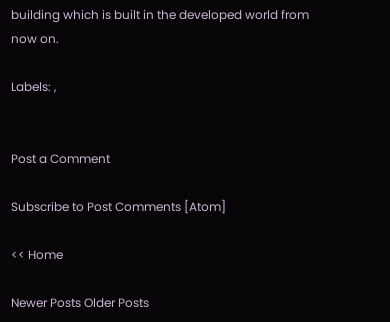building which is built in the developed world from now on.

Labels: ,


Post a Comment

Subscribe to Post Comments [Atom]

<< Home

Newer Posts Older Posts